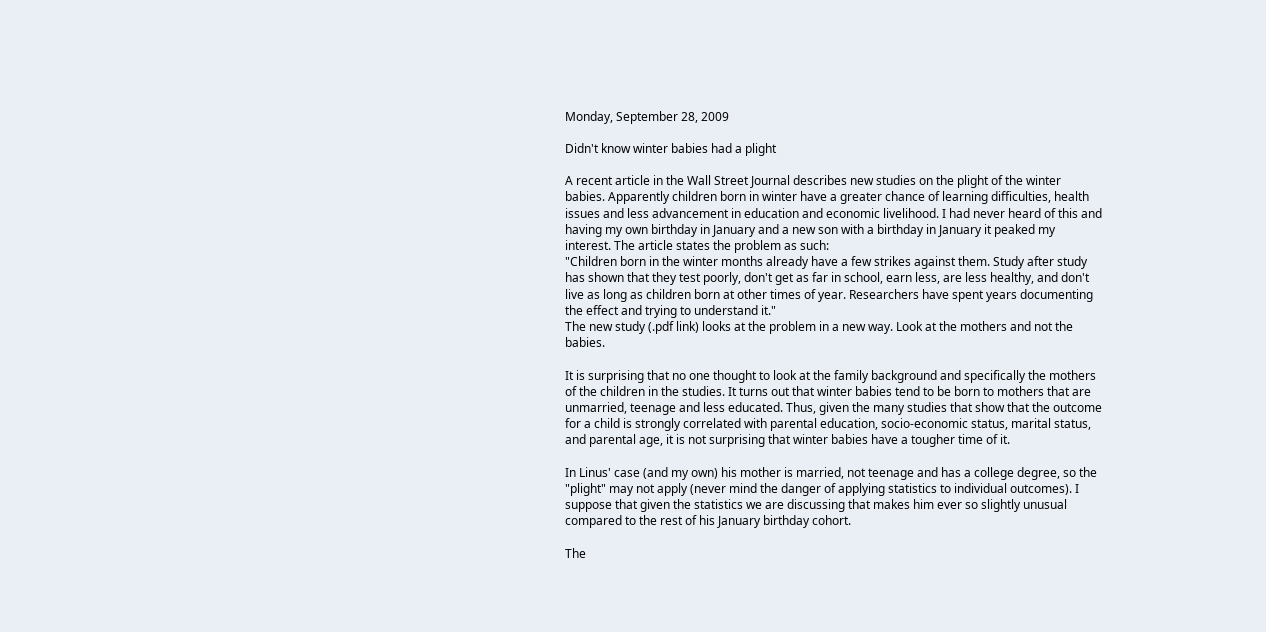Monday, September 28, 2009

Didn't know winter babies had a plight

A recent article in the Wall Street Journal describes new studies on the plight of the winter babies. Apparently children born in winter have a greater chance of learning difficulties, health issues and less advancement in education and economic livelihood. I had never heard of this and having my own birthday in January and a new son with a birthday in January it peaked my interest. The article states the problem as such:
"Children born in the winter months already have a few strikes against them. Study after study has shown that they test poorly, don't get as far in school, earn less, are less healthy, and don't live as long as children born at other times of year. Researchers have spent years documenting the effect and trying to understand it."
The new study (.pdf link) looks at the problem in a new way. Look at the mothers and not the babies.

It is surprising that no one thought to look at the family background and specifically the mothers of the children in the studies. It turns out that winter babies tend to be born to mothers that are unmarried, teenage and less educated. Thus, given the many studies that show that the outcome for a child is strongly correlated with parental education, socio-economic status, marital status, and parental age, it is not surprising that winter babies have a tougher time of it.

In Linus' case (and my own) his mother is married, not teenage and has a college degree, so the "plight" may not apply (never mind the danger of applying statistics to individual outcomes). I suppose that given the statistics we are discussing that makes him ever so slightly unusual compared to the rest of his January birthday cohort.

The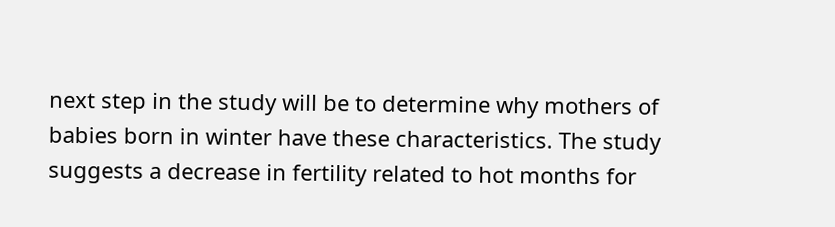next step in the study will be to determine why mothers of babies born in winter have these characteristics. The study suggests a decrease in fertility related to hot months for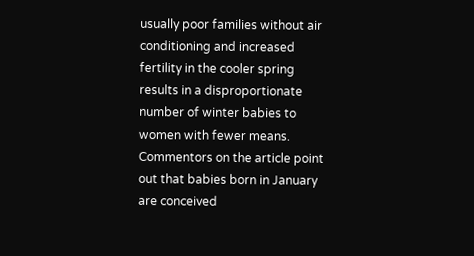usually poor families without air conditioning and increased fertility in the cooler spring results in a disproportionate number of winter babies to women with fewer means. Commentors on the article point out that babies born in January are conceived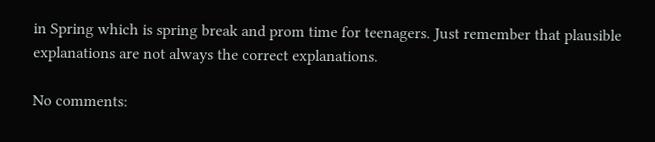in Spring which is spring break and prom time for teenagers. Just remember that plausible explanations are not always the correct explanations.

No comments: